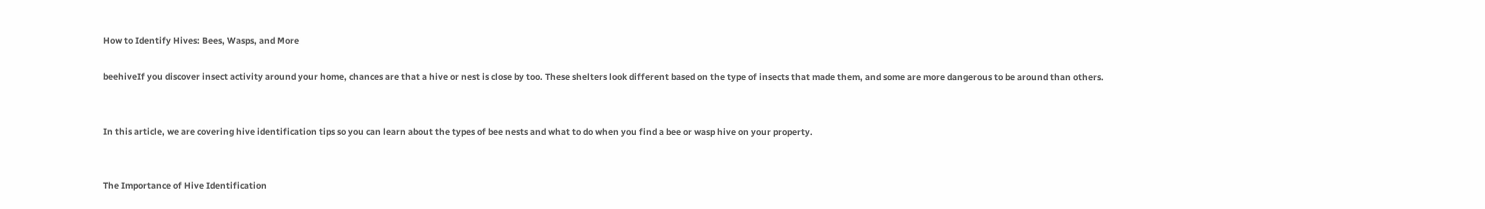How to Identify Hives: Bees, Wasps, and More

beehiveIf you discover insect activity around your home, chances are that a hive or nest is close by too. These shelters look different based on the type of insects that made them, and some are more dangerous to be around than others.


In this article, we are covering hive identification tips so you can learn about the types of bee nests and what to do when you find a bee or wasp hive on your property.


The Importance of Hive Identification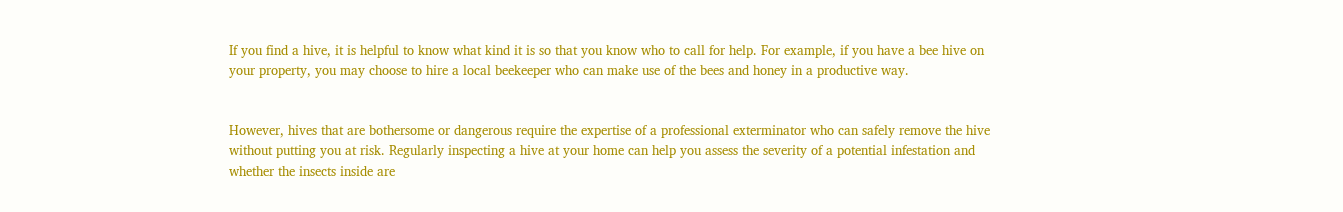If you find a hive, it is helpful to know what kind it is so that you know who to call for help. For example, if you have a bee hive on your property, you may choose to hire a local beekeeper who can make use of the bees and honey in a productive way.


However, hives that are bothersome or dangerous require the expertise of a professional exterminator who can safely remove the hive without putting you at risk. Regularly inspecting a hive at your home can help you assess the severity of a potential infestation and whether the insects inside are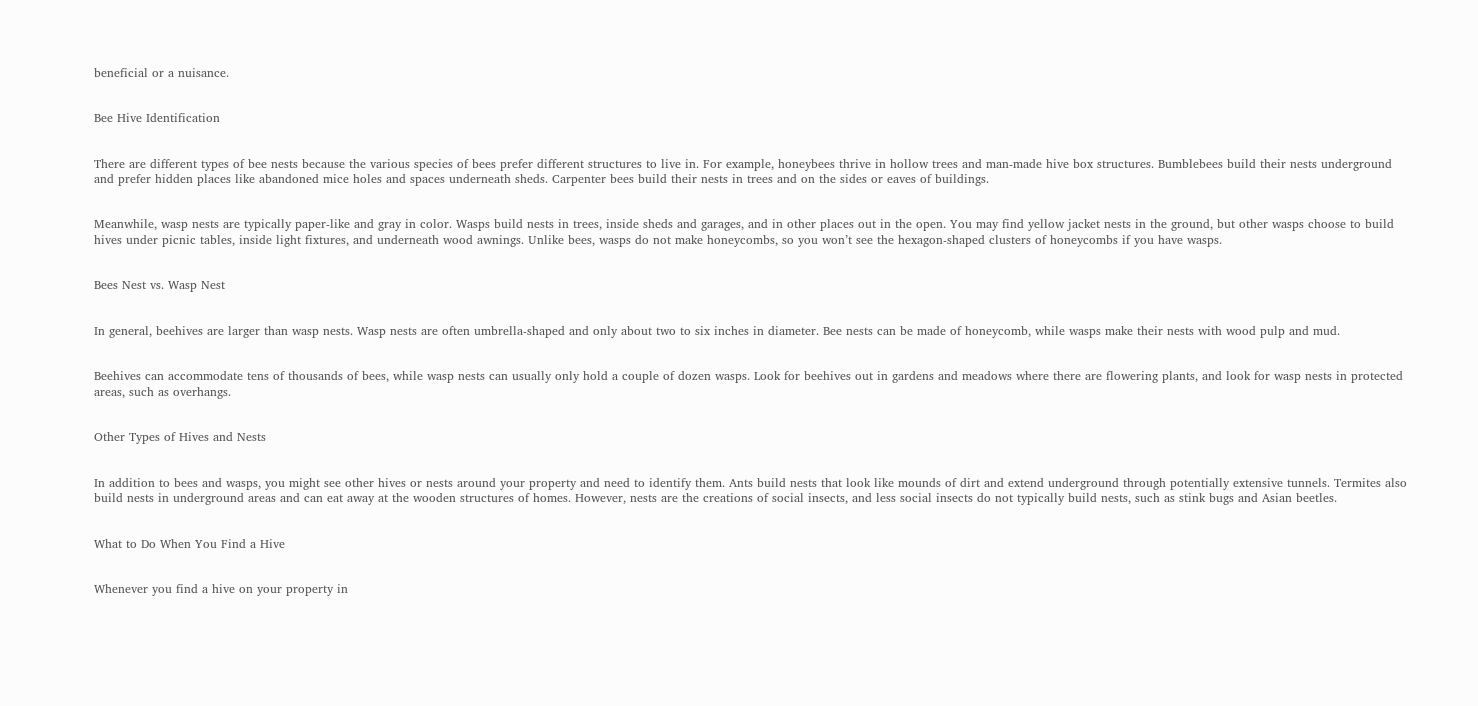beneficial or a nuisance.


Bee Hive Identification


There are different types of bee nests because the various species of bees prefer different structures to live in. For example, honeybees thrive in hollow trees and man-made hive box structures. Bumblebees build their nests underground and prefer hidden places like abandoned mice holes and spaces underneath sheds. Carpenter bees build their nests in trees and on the sides or eaves of buildings.


Meanwhile, wasp nests are typically paper-like and gray in color. Wasps build nests in trees, inside sheds and garages, and in other places out in the open. You may find yellow jacket nests in the ground, but other wasps choose to build hives under picnic tables, inside light fixtures, and underneath wood awnings. Unlike bees, wasps do not make honeycombs, so you won’t see the hexagon-shaped clusters of honeycombs if you have wasps.


Bees Nest vs. Wasp Nest


In general, beehives are larger than wasp nests. Wasp nests are often umbrella-shaped and only about two to six inches in diameter. Bee nests can be made of honeycomb, while wasps make their nests with wood pulp and mud.


Beehives can accommodate tens of thousands of bees, while wasp nests can usually only hold a couple of dozen wasps. Look for beehives out in gardens and meadows where there are flowering plants, and look for wasp nests in protected areas, such as overhangs.


Other Types of Hives and Nests


In addition to bees and wasps, you might see other hives or nests around your property and need to identify them. Ants build nests that look like mounds of dirt and extend underground through potentially extensive tunnels. Termites also build nests in underground areas and can eat away at the wooden structures of homes. However, nests are the creations of social insects, and less social insects do not typically build nests, such as stink bugs and Asian beetles.


What to Do When You Find a Hive


Whenever you find a hive on your property in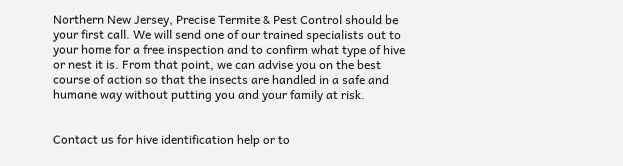Northern New Jersey, Precise Termite & Pest Control should be your first call. We will send one of our trained specialists out to your home for a free inspection and to confirm what type of hive or nest it is. From that point, we can advise you on the best course of action so that the insects are handled in a safe and humane way without putting you and your family at risk.


Contact us for hive identification help or to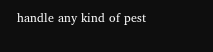handle any kind of pest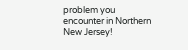problem you encounter in Northern New Jersey!